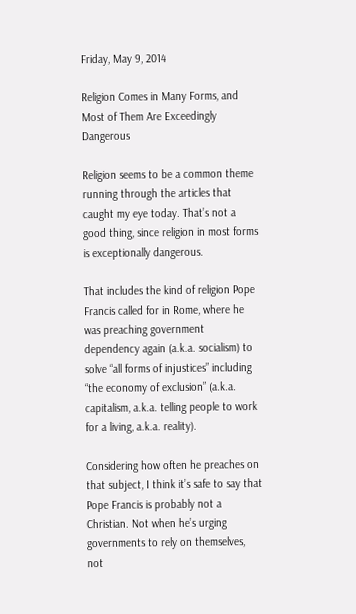Friday, May 9, 2014

Religion Comes in Many Forms, and Most of Them Are Exceedingly Dangerous

Religion seems to be a common theme running through the articles that caught my eye today. That’s not a good thing, since religion in most forms is exceptionally dangerous.

That includes the kind of religion Pope Francis called for in Rome, where he was preaching government dependency again (a.k.a. socialism) to solve “all forms of injustices” including “the economy of exclusion” (a.k.a. capitalism, a.k.a. telling people to work for a living, a.k.a. reality).

Considering how often he preaches on that subject, I think it’s safe to say that Pope Francis is probably not a Christian. Not when he’s urging governments to rely on themselves, not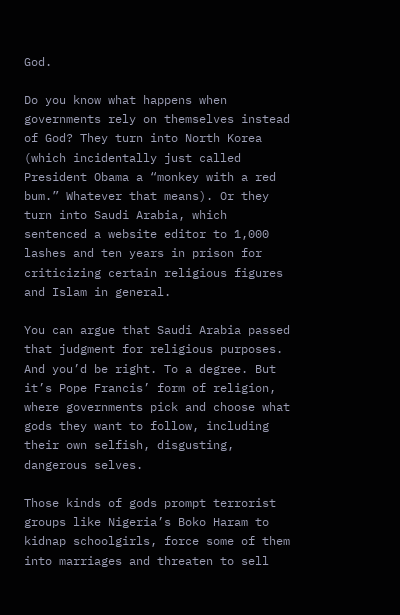God.

Do you know what happens when governments rely on themselves instead of God? They turn into North Korea (which incidentally just called President Obama a “monkey with a red bum.” Whatever that means). Or they turn into Saudi Arabia, which sentenced a website editor to 1,000 lashes and ten years in prison for criticizing certain religious figures and Islam in general.

You can argue that Saudi Arabia passed that judgment for religious purposes. And you’d be right. To a degree. But it’s Pope Francis’ form of religion, where governments pick and choose what gods they want to follow, including their own selfish, disgusting, dangerous selves.

Those kinds of gods prompt terrorist groups like Nigeria’s Boko Haram to kidnap schoolgirls, force some of them into marriages and threaten to sell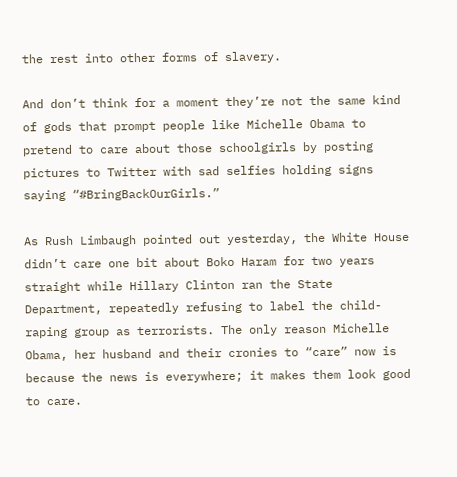the rest into other forms of slavery.

And don’t think for a moment they’re not the same kind of gods that prompt people like Michelle Obama to pretend to care about those schoolgirls by posting pictures to Twitter with sad selfies holding signs saying “#BringBackOurGirls.”

As Rush Limbaugh pointed out yesterday, the White House didn’t care one bit about Boko Haram for two years straight while Hillary Clinton ran the State Department, repeatedly refusing to label the child-raping group as terrorists. The only reason Michelle Obama, her husband and their cronies to “care” now is because the news is everywhere; it makes them look good to care.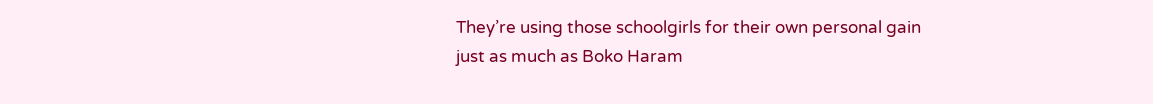They’re using those schoolgirls for their own personal gain just as much as Boko Haram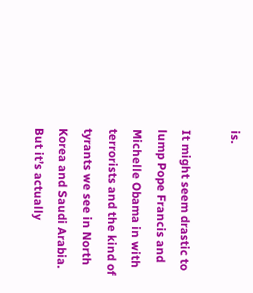is.

It might seem drastic to lump Pope Francis and Michelle Obama in with terrorists and the kind of tyrants we see in North Korea and Saudi Arabia. But it’s actually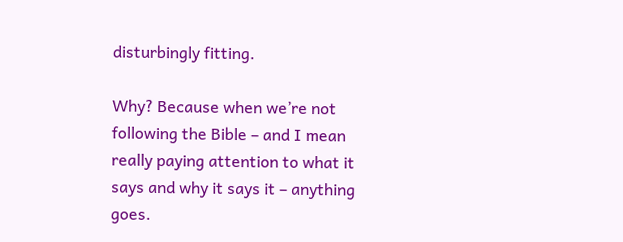disturbingly fitting.

Why? Because when we’re not following the Bible – and I mean really paying attention to what it says and why it says it – anything goes.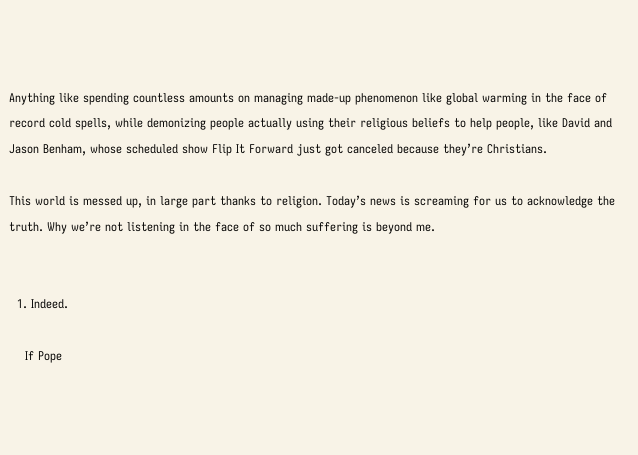Anything like spending countless amounts on managing made-up phenomenon like global warming in the face of record cold spells, while demonizing people actually using their religious beliefs to help people, like David and Jason Benham, whose scheduled show Flip It Forward just got canceled because they’re Christians.

This world is messed up, in large part thanks to religion. Today’s news is screaming for us to acknowledge the truth. Why we’re not listening in the face of so much suffering is beyond me.


  1. Indeed.

    If Pope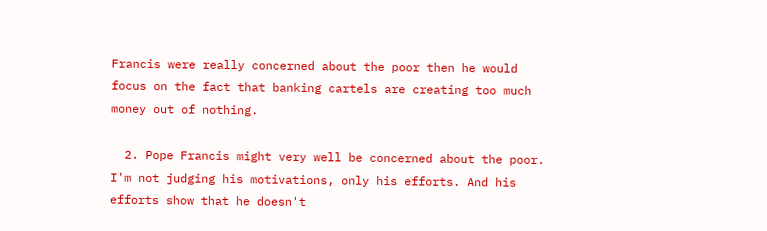Francis were really concerned about the poor then he would focus on the fact that banking cartels are creating too much money out of nothing.

  2. Pope Francis might very well be concerned about the poor. I'm not judging his motivations, only his efforts. And his efforts show that he doesn't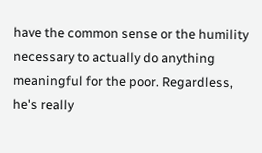have the common sense or the humility necessary to actually do anything meaningful for the poor. Regardless, he's really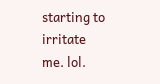starting to irritate me. lol.